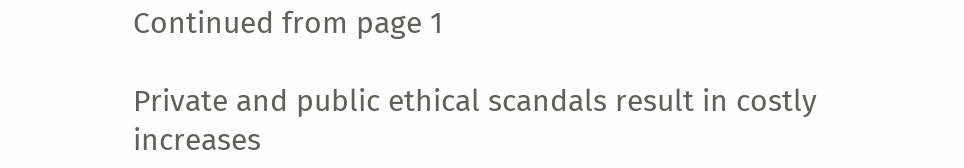Continued from page 1

Private and public ethical scandals result in costly increases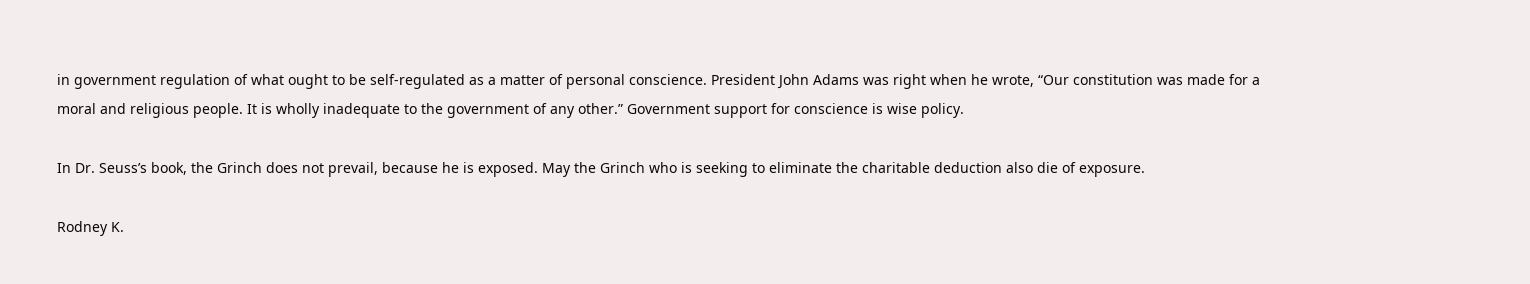in government regulation of what ought to be self-regulated as a matter of personal conscience. President John Adams was right when he wrote, “Our constitution was made for a moral and religious people. It is wholly inadequate to the government of any other.” Government support for conscience is wise policy.

In Dr. Seuss’s book, the Grinch does not prevail, because he is exposed. May the Grinch who is seeking to eliminate the charitable deduction also die of exposure.

Rodney K.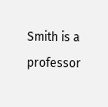Smith is a professor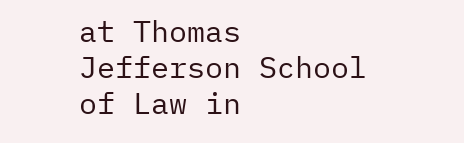at Thomas Jefferson School of Law in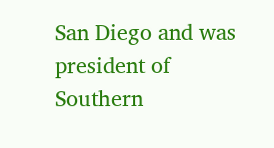San Diego and was president of Southern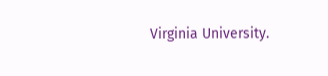Virginia University.